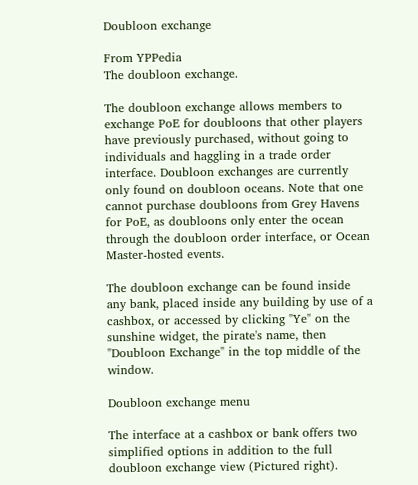Doubloon exchange

From YPPedia
The doubloon exchange.

The doubloon exchange allows members to exchange PoE for doubloons that other players have previously purchased, without going to individuals and haggling in a trade order interface. Doubloon exchanges are currently only found on doubloon oceans. Note that one cannot purchase doubloons from Grey Havens for PoE, as doubloons only enter the ocean through the doubloon order interface, or Ocean Master-hosted events.

The doubloon exchange can be found inside any bank, placed inside any building by use of a cashbox, or accessed by clicking "Ye" on the sunshine widget, the pirate's name, then "Doubloon Exchange" in the top middle of the window.

Doubloon exchange menu

The interface at a cashbox or bank offers two simplified options in addition to the full doubloon exchange view (Pictured right).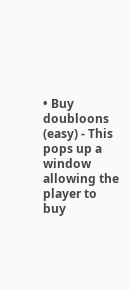• Buy doubloons (easy) - This pops up a window allowing the player to buy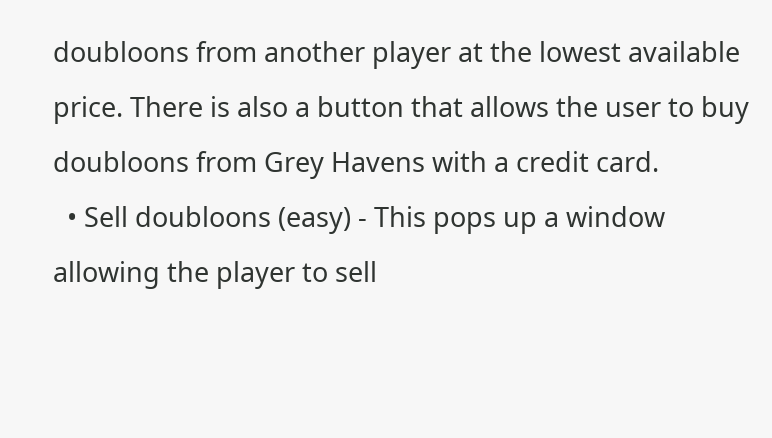doubloons from another player at the lowest available price. There is also a button that allows the user to buy doubloons from Grey Havens with a credit card.
  • Sell doubloons (easy) - This pops up a window allowing the player to sell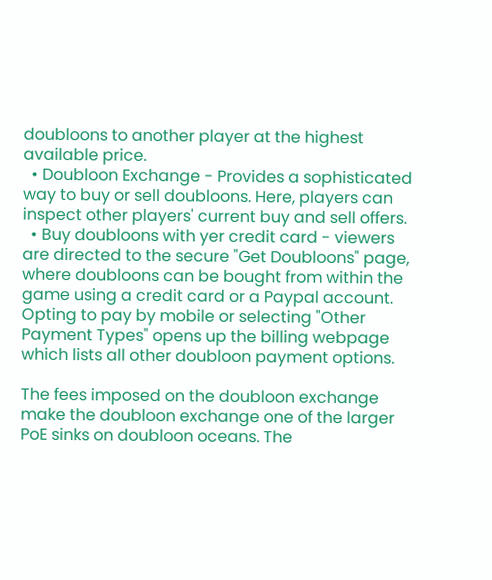doubloons to another player at the highest available price.
  • Doubloon Exchange - Provides a sophisticated way to buy or sell doubloons. Here, players can inspect other players' current buy and sell offers.
  • Buy doubloons with yer credit card - viewers are directed to the secure "Get Doubloons" page, where doubloons can be bought from within the game using a credit card or a Paypal account. Opting to pay by mobile or selecting "Other Payment Types" opens up the billing webpage which lists all other doubloon payment options.

The fees imposed on the doubloon exchange make the doubloon exchange one of the larger PoE sinks on doubloon oceans. The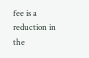fee is a reduction in the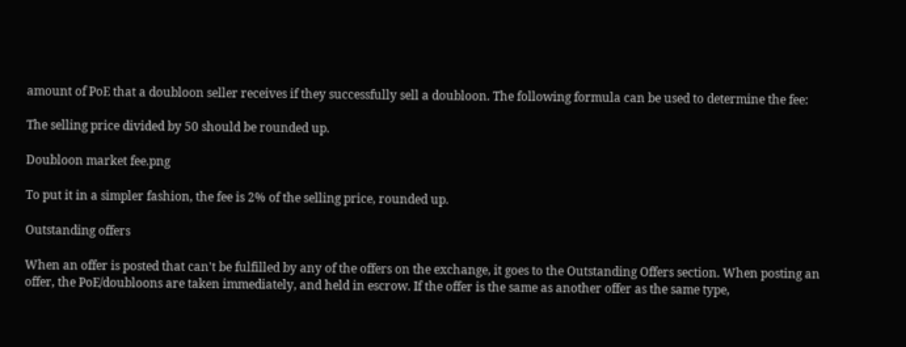amount of PoE that a doubloon seller receives if they successfully sell a doubloon. The following formula can be used to determine the fee:

The selling price divided by 50 should be rounded up.

Doubloon market fee.png

To put it in a simpler fashion, the fee is 2% of the selling price, rounded up.

Outstanding offers

When an offer is posted that can't be fulfilled by any of the offers on the exchange, it goes to the Outstanding Offers section. When posting an offer, the PoE/doubloons are taken immediately, and held in escrow. If the offer is the same as another offer as the same type,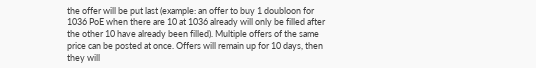the offer will be put last (example: an offer to buy 1 doubloon for 1036 PoE when there are 10 at 1036 already will only be filled after the other 10 have already been filled). Multiple offers of the same price can be posted at once. Offers will remain up for 10 days, then they will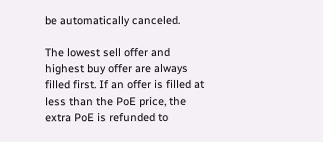be automatically canceled.

The lowest sell offer and highest buy offer are always filled first. If an offer is filled at less than the PoE price, the extra PoE is refunded to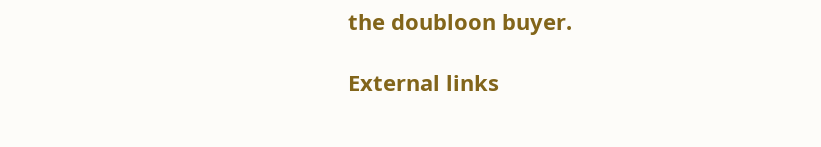the doubloon buyer.

External links